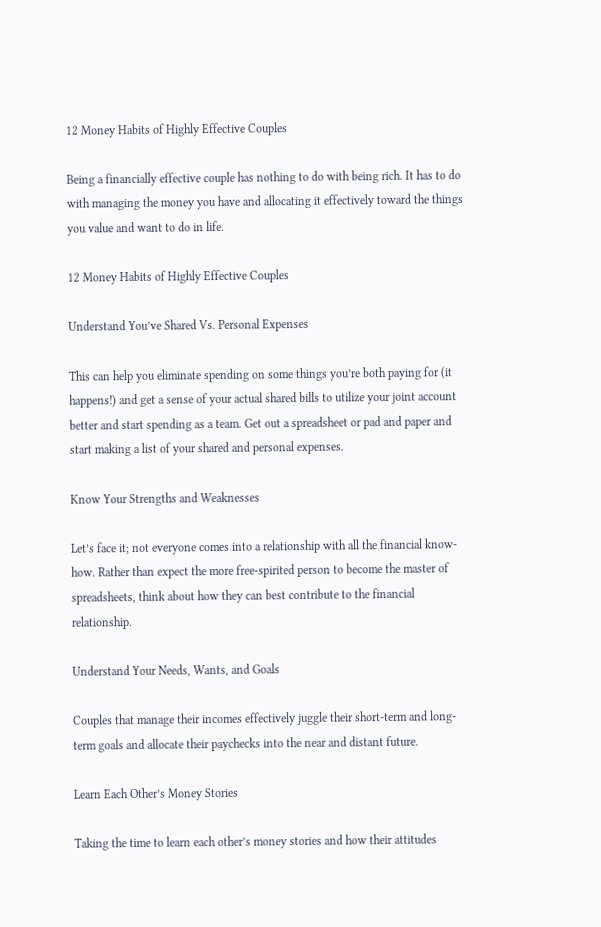12 Money Habits of Highly Effective Couples

Being a financially effective couple has nothing to do with being rich. It has to do with managing the money you have and allocating it effectively toward the things you value and want to do in life.

12 Money Habits of Highly Effective Couples

Understand You’ve Shared Vs. Personal Expenses

This can help you eliminate spending on some things you’re both paying for (it happens!) and get a sense of your actual shared bills to utilize your joint account better and start spending as a team. Get out a spreadsheet or pad and paper and start making a list of your shared and personal expenses.

Know Your Strengths and Weaknesses

Let’s face it; not everyone comes into a relationship with all the financial know-how. Rather than expect the more free-spirited person to become the master of spreadsheets, think about how they can best contribute to the financial relationship.

Understand Your Needs, Wants, and Goals

Couples that manage their incomes effectively juggle their short-term and long-term goals and allocate their paychecks into the near and distant future.

Learn Each Other’s Money Stories

Taking the time to learn each other’s money stories and how their attitudes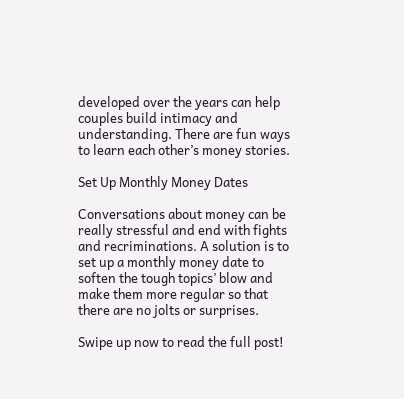developed over the years can help couples build intimacy and understanding. There are fun ways to learn each other’s money stories.

Set Up Monthly Money Dates

Conversations about money can be really stressful and end with fights and recriminations. A solution is to set up a monthly money date to soften the tough topics’ blow and make them more regular so that there are no jolts or surprises.

Swipe up now to read the full post!